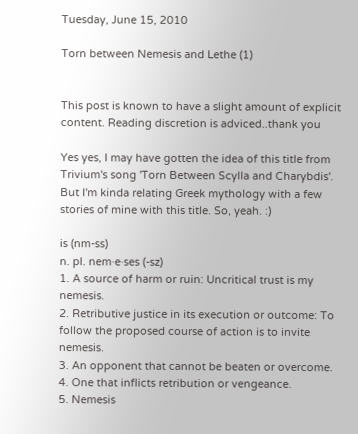Tuesday, June 15, 2010

Torn between Nemesis and Lethe (1)


This post is known to have a slight amount of explicit content. Reading discretion is adviced..thank you

Yes yes, I may have gotten the idea of this title from Trivium's song 'Torn Between Scylla and Charybdis'. But I'm kinda relating Greek mythology with a few stories of mine with this title. So, yeah. :)

is (nm-ss)
n. pl. nem·e·ses (-sz)
1. A source of harm or ruin: Uncritical trust is my nemesis.
2. Retributive justice in its execution or outcome: To follow the proposed course of action is to invite nemesis.
3. An opponent that cannot be beaten or overcome.
4. One that inflicts retribution or vengeance.
5. Nemesis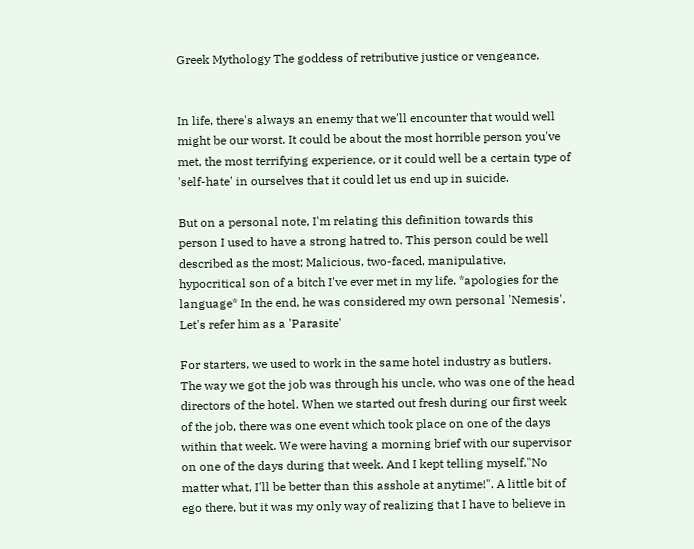Greek Mythology The goddess of retributive justice or vengeance.


In life, there's always an enemy that we'll encounter that would well might be our worst. It could be about the most horrible person you've met, the most terrifying experience, or it could well be a certain type of 'self-hate' in ourselves that it could let us end up in suicide.

But on a personal note, I'm relating this definition towards this person I used to have a strong hatred to. This person could be well described as the most; Malicious, two-faced, manipulative, hypocritical son of a bitch I've ever met in my life. *apologies for the language* In the end, he was considered my own personal 'Nemesis'. Let's refer him as a 'Parasite'

For starters, we used to work in the same hotel industry as butlers. The way we got the job was through his uncle, who was one of the head directors of the hotel. When we started out fresh during our first week of the job, there was one event which took place on one of the days within that week. We were having a morning brief with our supervisor on one of the days during that week. And I kept telling myself,"No matter what, I'll be better than this asshole at anytime!". A little bit of ego there, but it was my only way of realizing that I have to believe in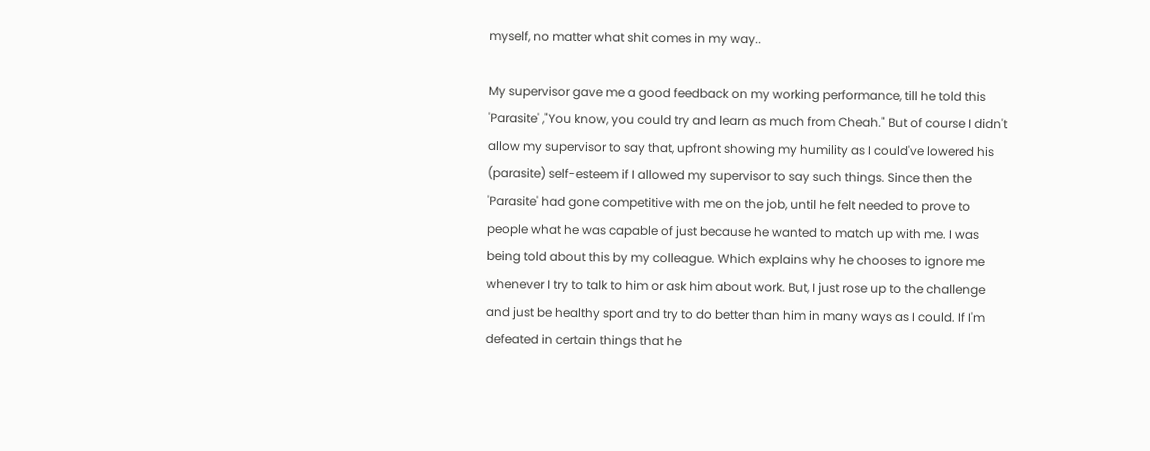myself, no matter what shit comes in my way..

My supervisor gave me a good feedback on my working performance, till he told this 'Parasite' ,"You know, you could try and learn as much from Cheah." But of course I didn't allow my supervisor to say that, upfront showing my humility as I could've lowered his (parasite) self-esteem if I allowed my supervisor to say such things. Since then the 'Parasite' had gone competitive with me on the job, until he felt needed to prove to people what he was capable of just because he wanted to match up with me. I was being told about this by my colleague. Which explains why he chooses to ignore me whenever I try to talk to him or ask him about work. But, I just rose up to the challenge and just be healthy sport and try to do better than him in many ways as I could. If I'm defeated in certain things that he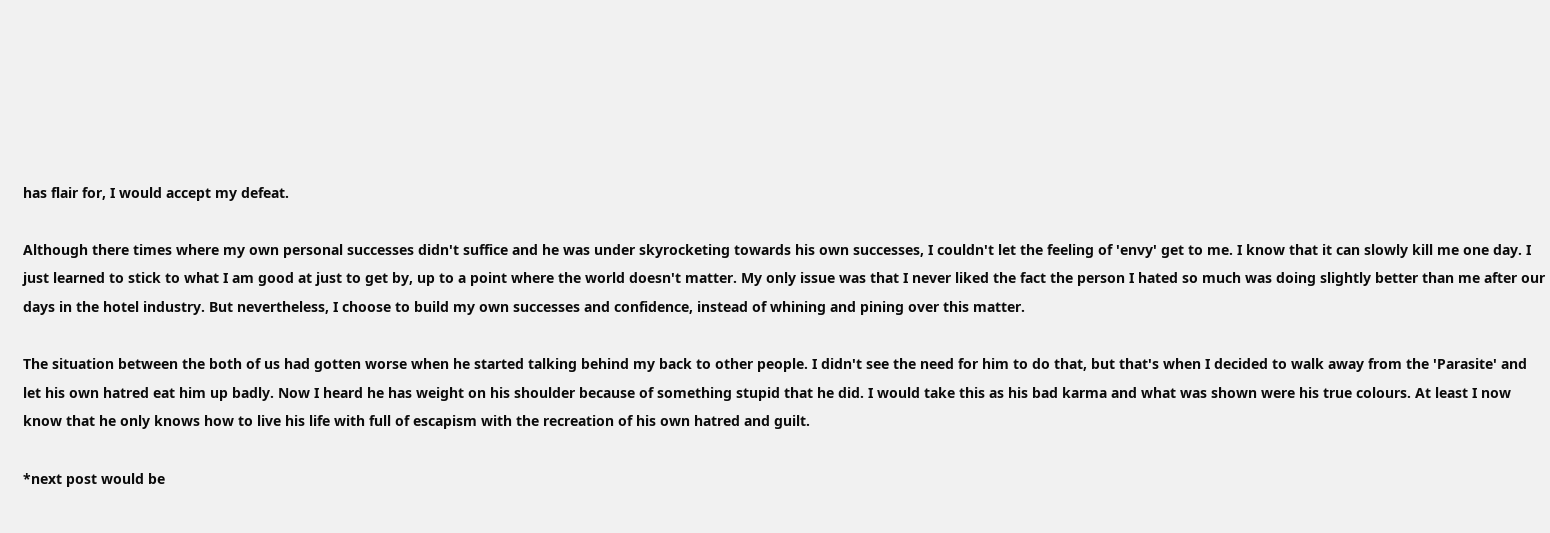has flair for, I would accept my defeat.

Although there times where my own personal successes didn't suffice and he was under skyrocketing towards his own successes, I couldn't let the feeling of 'envy' get to me. I know that it can slowly kill me one day. I just learned to stick to what I am good at just to get by, up to a point where the world doesn't matter. My only issue was that I never liked the fact the person I hated so much was doing slightly better than me after our days in the hotel industry. But nevertheless, I choose to build my own successes and confidence, instead of whining and pining over this matter.

The situation between the both of us had gotten worse when he started talking behind my back to other people. I didn't see the need for him to do that, but that's when I decided to walk away from the 'Parasite' and let his own hatred eat him up badly. Now I heard he has weight on his shoulder because of something stupid that he did. I would take this as his bad karma and what was shown were his true colours. At least I now know that he only knows how to live his life with full of escapism with the recreation of his own hatred and guilt.

*next post would be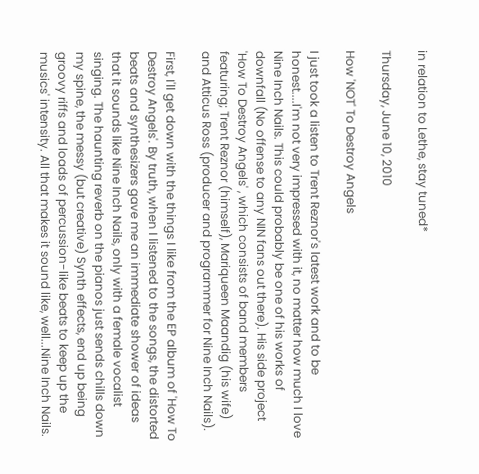in relation to Lethe, stay tuned*

Thursday, June 10, 2010

How 'NOT' To Destroy Angels

I just took a listen to Trent Reznor's latest work and to be honest....I'm not very impressed with it, no matter how much I love Nine Inch Nails. This could probably be one of his works of downfall (No offense to any NIN fans out there). His side project 'How To Destroy Angels' , which consists of band members featuring; Trent Reznor (himself), Mariqueen Maandig (his wife) and Atticus Ross (producer and programmer for Nine Inch Nails).

First, I'll get down with the things I like from the EP album of 'How To Destroy Angels'. By truth, when I listened to the songs, the distorted beats and synthesizers gave me an immediate shower of ideas that it sounds like Nine Inch Nails, only with a female vocalist singing. The haunting reverb on the pianos just sends chills down my spine, the messy (but creative) Synth effects, end up being groovy riffs and loads of percussion-like beats to keep up the musics' intensity. All that makes it sound like, well...Nine Inch Nails.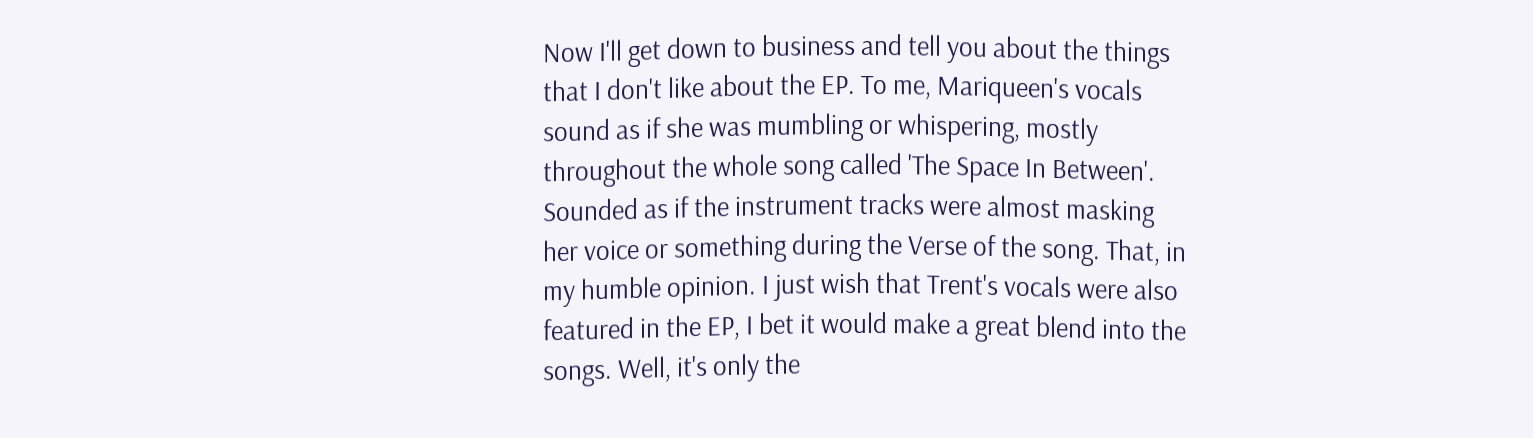Now I'll get down to business and tell you about the things that I don't like about the EP. To me, Mariqueen's vocals sound as if she was mumbling or whispering, mostly throughout the whole song called 'The Space In Between'. Sounded as if the instrument tracks were almost masking her voice or something during the Verse of the song. That, in my humble opinion. I just wish that Trent's vocals were also featured in the EP, I bet it would make a great blend into the songs. Well, it's only the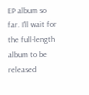EP album so far. I'll wait for the full-length album to be released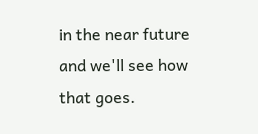in the near future and we'll see how that goes.